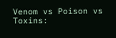Venom vs Poison vs Toxins: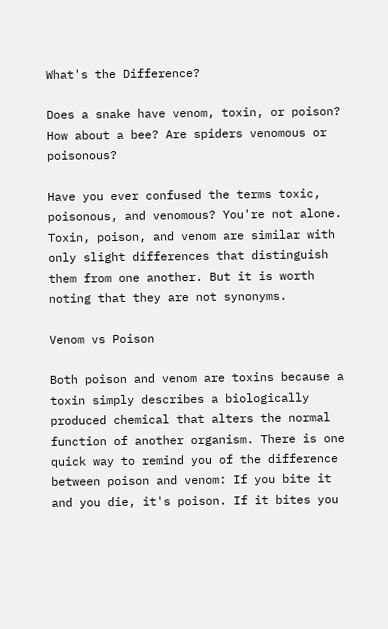What's the Difference?

Does a snake have venom, toxin, or poison? How about a bee? Are spiders venomous or poisonous?

Have you ever confused the terms toxic, poisonous, and venomous? You're not alone. Toxin, poison, and venom are similar with only slight differences that distinguish them from one another. But it is worth noting that they are not synonyms.

Venom vs Poison

Both poison and venom are toxins because a toxin simply describes a biologically produced chemical that alters the normal function of another organism. There is one quick way to remind you of the difference between poison and venom: If you bite it and you die, it's poison. If it bites you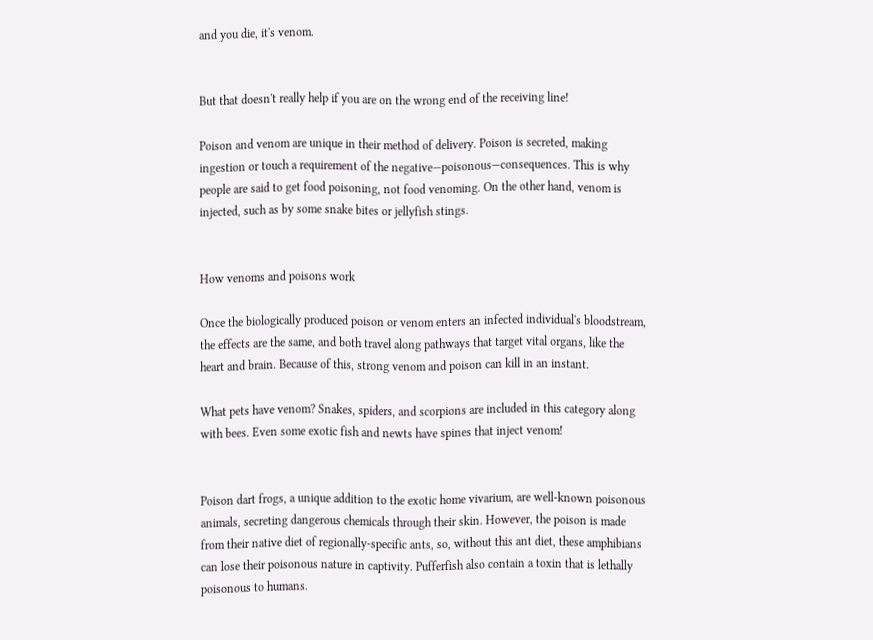and you die, it's venom.


But that doesn't really help if you are on the wrong end of the receiving line!

Poison and venom are unique in their method of delivery. Poison is secreted, making ingestion or touch a requirement of the negative—poisonous—consequences. This is why people are said to get food poisoning, not food venoming. On the other hand, venom is injected, such as by some snake bites or jellyfish stings.


How venoms and poisons work

Once the biologically produced poison or venom enters an infected individual's bloodstream, the effects are the same, and both travel along pathways that target vital organs, like the heart and brain. Because of this, strong venom and poison can kill in an instant.

What pets have venom? Snakes, spiders, and scorpions are included in this category along with bees. Even some exotic fish and newts have spines that inject venom!


Poison dart frogs, a unique addition to the exotic home vivarium, are well-known poisonous animals, secreting dangerous chemicals through their skin. However, the poison is made from their native diet of regionally-specific ants, so, without this ant diet, these amphibians can lose their poisonous nature in captivity. Pufferfish also contain a toxin that is lethally poisonous to humans.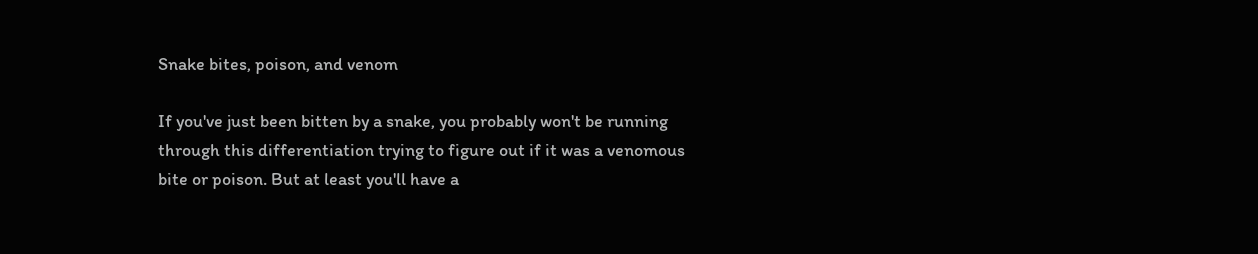Snake bites, poison, and venom

If you've just been bitten by a snake, you probably won't be running through this differentiation trying to figure out if it was a venomous bite or poison. But at least you'll have a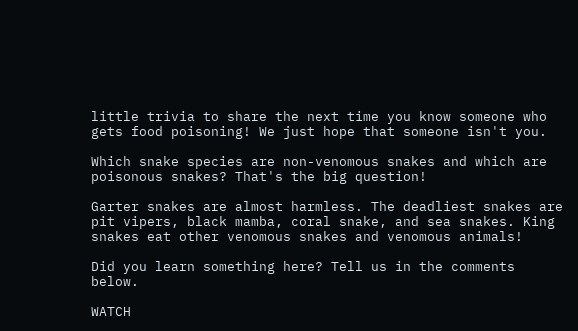little trivia to share the next time you know someone who gets food poisoning! We just hope that someone isn't you.

Which snake species are non-venomous snakes and which are poisonous snakes? That's the big question!

Garter snakes are almost harmless. The deadliest snakes are pit vipers, black mamba, coral snake, and sea snakes. King snakes eat other venomous snakes and venomous animals!

Did you learn something here? Tell us in the comments below.

WATCH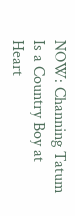NOW: Channing Tatum Is a Country Boy at Heart